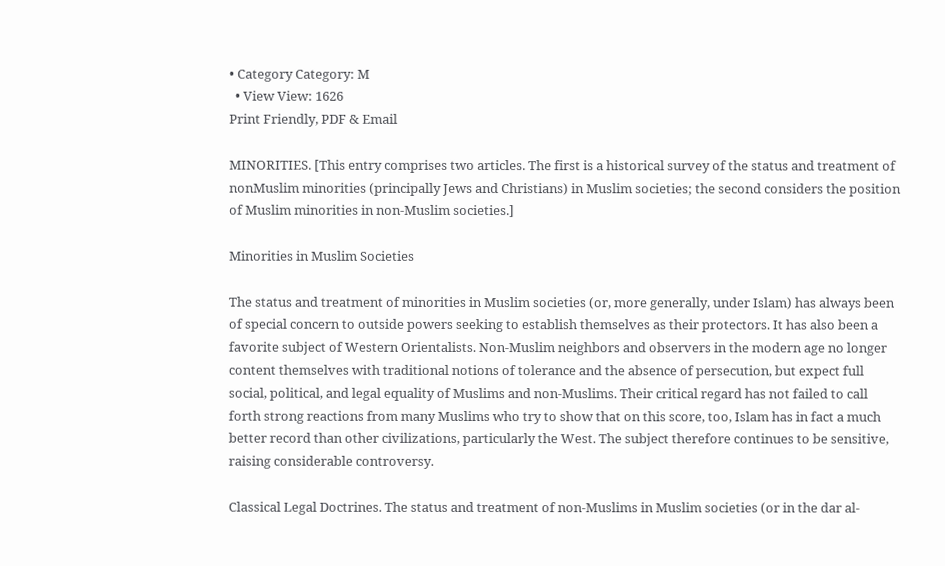• Category Category: M
  • View View: 1626
Print Friendly, PDF & Email

MINORITIES. [This entry comprises two articles. The first is a historical survey of the status and treatment of nonMuslim minorities (principally Jews and Christians) in Muslim societies; the second considers the position of Muslim minorities in non-Muslim societies.]

Minorities in Muslim Societies

The status and treatment of minorities in Muslim societies (or, more generally, under Islam) has always been of special concern to outside powers seeking to establish themselves as their protectors. It has also been a favorite subject of Western Orientalists. Non-Muslim neighbors and observers in the modern age no longer content themselves with traditional notions of tolerance and the absence of persecution, but expect full social, political, and legal equality of Muslims and non-Muslims. Their critical regard has not failed to call forth strong reactions from many Muslims who try to show that on this score, too, Islam has in fact a much better record than other civilizations, particularly the West. The subject therefore continues to be sensitive, raising considerable controversy.

Classical Legal Doctrines. The status and treatment of non-Muslims in Muslim societies (or in the dar al-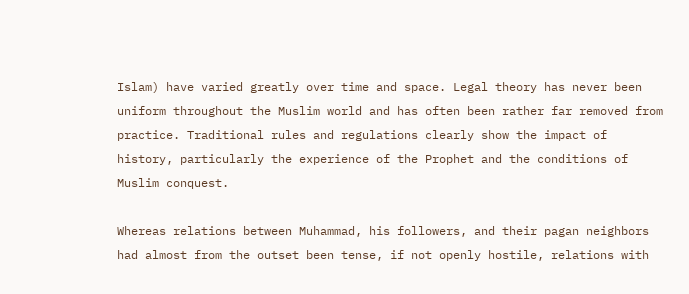Islam) have varied greatly over time and space. Legal theory has never been uniform throughout the Muslim world and has often been rather far removed from practice. Traditional rules and regulations clearly show the impact of history, particularly the experience of the Prophet and the conditions of Muslim conquest.

Whereas relations between Muhammad, his followers, and their pagan neighbors had almost from the outset been tense, if not openly hostile, relations with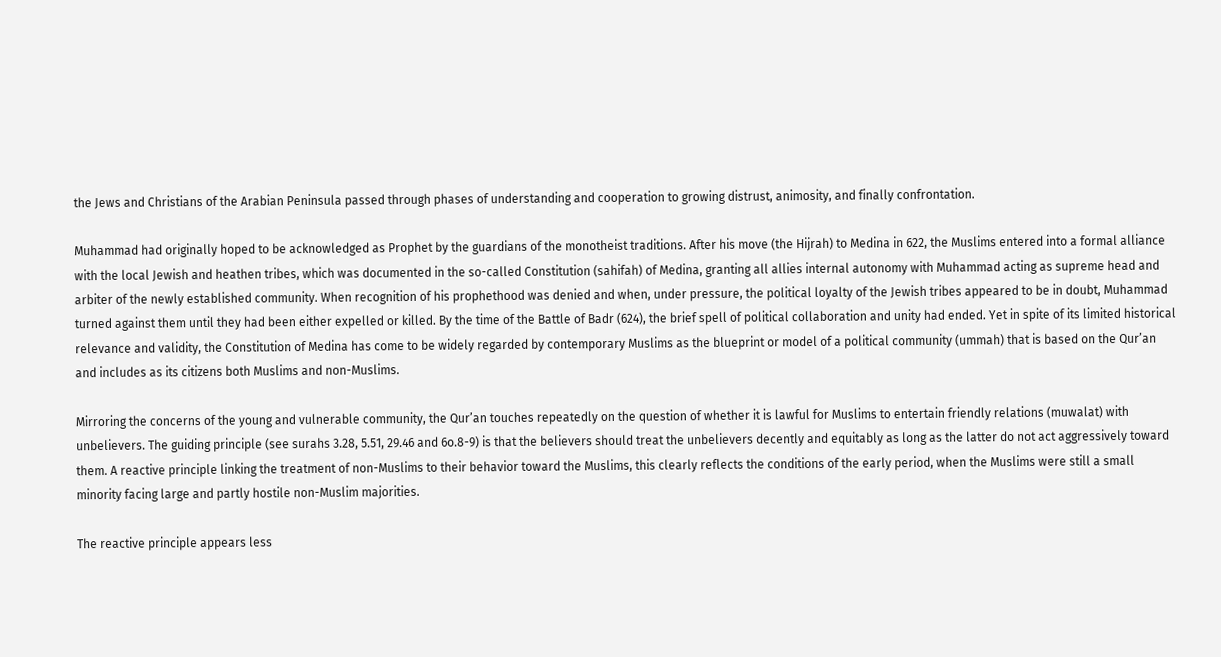the Jews and Christians of the Arabian Peninsula passed through phases of understanding and cooperation to growing distrust, animosity, and finally confrontation.

Muhammad had originally hoped to be acknowledged as Prophet by the guardians of the monotheist traditions. After his move (the Hijrah) to Medina in 622, the Muslims entered into a formal alliance with the local Jewish and heathen tribes, which was documented in the so-called Constitution (sahifah) of Medina, granting all allies internal autonomy with Muhammad acting as supreme head and arbiter of the newly established community. When recognition of his prophethood was denied and when, under pressure, the political loyalty of the Jewish tribes appeared to be in doubt, Muhammad turned against them until they had been either expelled or killed. By the time of the Battle of Badr (624), the brief spell of political collaboration and unity had ended. Yet in spite of its limited historical relevance and validity, the Constitution of Medina has come to be widely regarded by contemporary Muslims as the blueprint or model of a political community (ummah) that is based on the Qur’an and includes as its citizens both Muslims and non-Muslims.

Mirroring the concerns of the young and vulnerable community, the Qur’an touches repeatedly on the question of whether it is lawful for Muslims to entertain friendly relations (muwalat) with unbelievers. The guiding principle (see surahs 3.28, 5.51, 29.46 and 6o.8-9) is that the believers should treat the unbelievers decently and equitably as long as the latter do not act aggressively toward them. A reactive principle linking the treatment of non-Muslims to their behavior toward the Muslims, this clearly reflects the conditions of the early period, when the Muslims were still a small minority facing large and partly hostile non-Muslim majorities.

The reactive principle appears less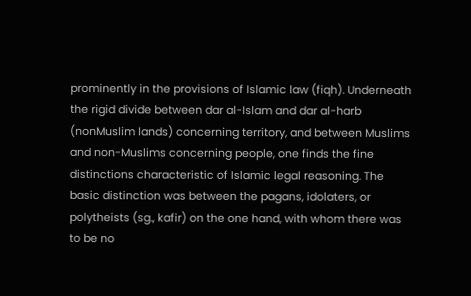prominently in the provisions of Islamic law (fiqh). Underneath the rigid divide between dar al-Islam and dar al-harb (nonMuslim lands) concerning territory, and between Muslims and non-Muslims concerning people, one finds the fine distinctions characteristic of Islamic legal reasoning. The basic distinction was between the pagans, idolaters, or polytheists (sg., kafir) on the one hand, with whom there was to be no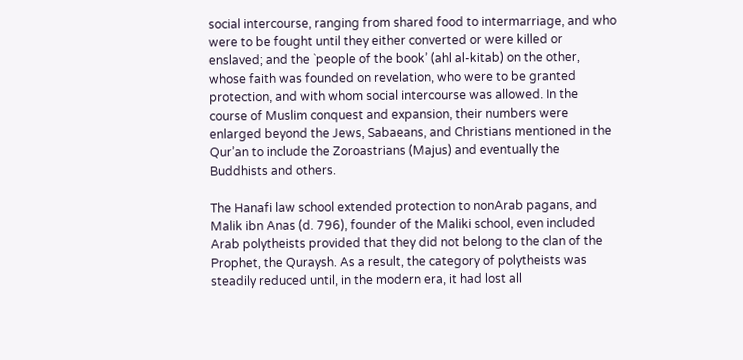social intercourse, ranging from shared food to intermarriage, and who were to be fought until they either converted or were killed or enslaved; and the `people of the book’ (ahl al-kitab) on the other, whose faith was founded on revelation, who were to be granted protection, and with whom social intercourse was allowed. In the course of Muslim conquest and expansion, their numbers were enlarged beyond the Jews, Sabaeans, and Christians mentioned in the Qur’an to include the Zoroastrians (Majus) and eventually the Buddhists and others.

The Hanafi law school extended protection to nonArab pagans, and Malik ibn Anas (d. 796), founder of the Maliki school, even included Arab polytheists provided that they did not belong to the clan of the Prophet, the Quraysh. As a result, the category of polytheists was steadily reduced until, in the modern era, it had lost all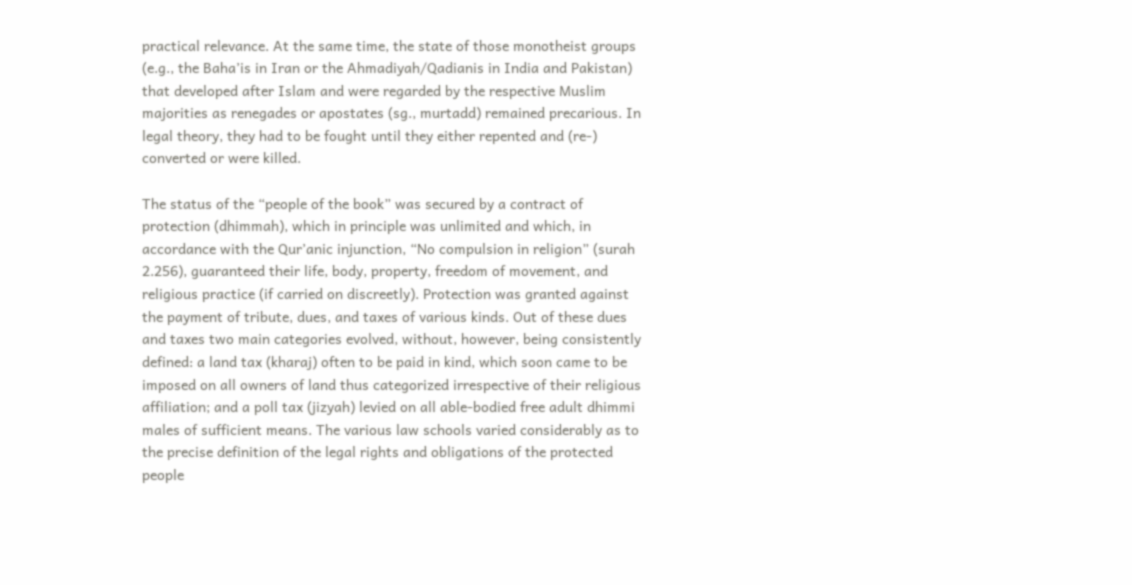practical relevance. At the same time, the state of those monotheist groups (e.g., the Baha’is in Iran or the Ahmadiyah/Qadianis in India and Pakistan) that developed after Islam and were regarded by the respective Muslim majorities as renegades or apostates (sg., murtadd) remained precarious. In legal theory, they had to be fought until they either repented and (re-) converted or were killed.

The status of the “people of the book” was secured by a contract of protection (dhimmah), which in principle was unlimited and which, in accordance with the Qur’anic injunction, “No compulsion in religion” (surah 2.256), guaranteed their life, body, property, freedom of movement, and religious practice (if carried on discreetly). Protection was granted against the payment of tribute, dues, and taxes of various kinds. Out of these dues and taxes two main categories evolved, without, however, being consistently defined: a land tax (kharaj) often to be paid in kind, which soon came to be imposed on all owners of land thus categorized irrespective of their religious affiliation; and a poll tax (jizyah) levied on all able-bodied free adult dhimmi males of sufficient means. The various law schools varied considerably as to the precise definition of the legal rights and obligations of the protected people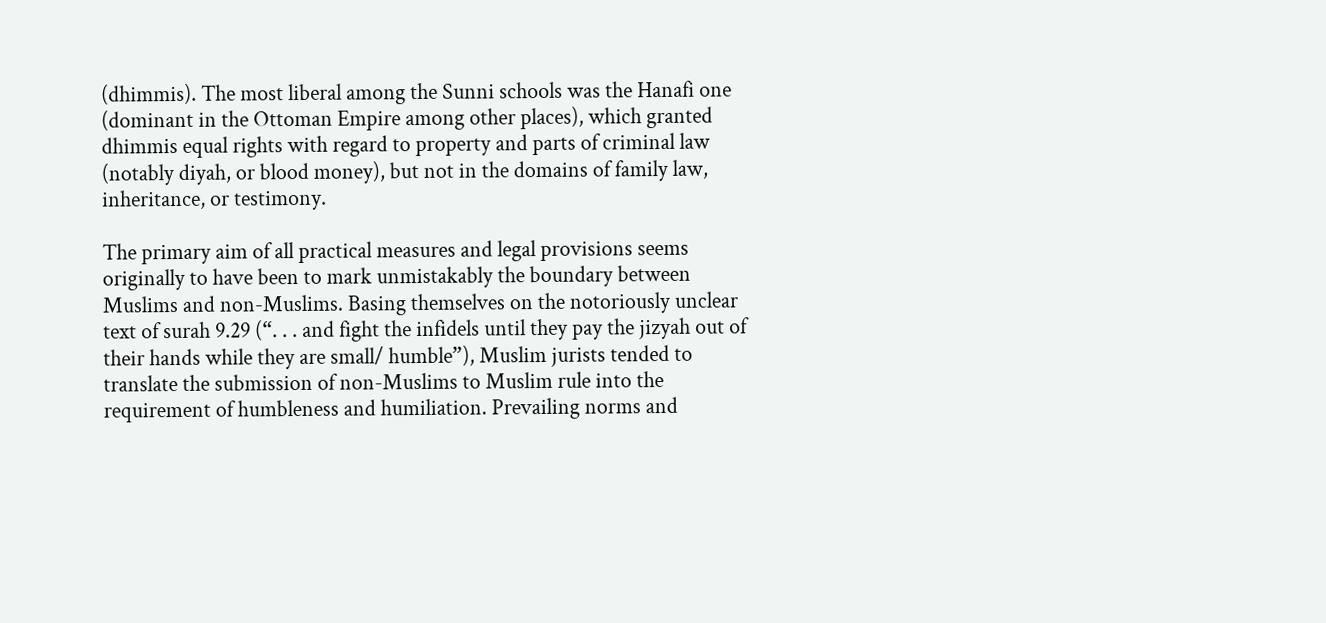(dhimmis). The most liberal among the Sunni schools was the Hanafi one (dominant in the Ottoman Empire among other places), which granted dhimmis equal rights with regard to property and parts of criminal law (notably diyah, or blood money), but not in the domains of family law, inheritance, or testimony.

The primary aim of all practical measures and legal provisions seems originally to have been to mark unmistakably the boundary between Muslims and non-Muslims. Basing themselves on the notoriously unclear text of surah 9.29 (“. . . and fight the infidels until they pay the jizyah out of their hands while they are small/ humble”), Muslim jurists tended to translate the submission of non-Muslims to Muslim rule into the requirement of humbleness and humiliation. Prevailing norms and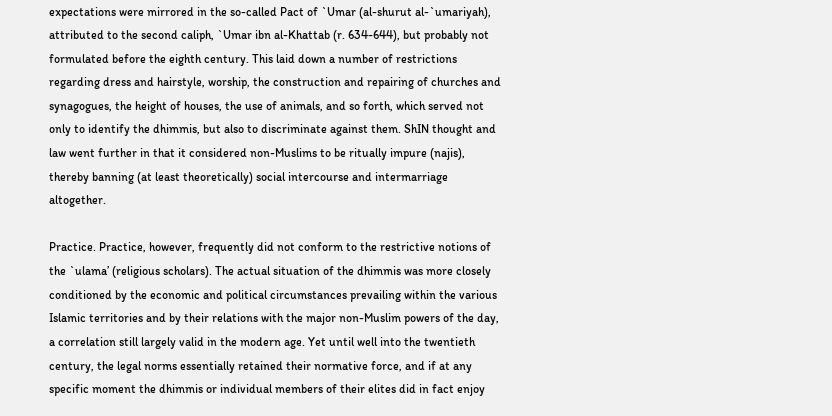expectations were mirrored in the so-called Pact of `Umar (al-shurut al-`umariyah), attributed to the second caliph, `Umar ibn al-Khattab (r. 634-644), but probably not formulated before the eighth century. This laid down a number of restrictions regarding dress and hairstyle, worship, the construction and repairing of churches and synagogues, the height of houses, the use of animals, and so forth, which served not only to identify the dhimmis, but also to discriminate against them. ShIN thought and law went further in that it considered non-Muslims to be ritually impure (najis), thereby banning (at least theoretically) social intercourse and intermarriage altogether.

Practice. Practice, however, frequently did not conform to the restrictive notions of the `ulama’ (religious scholars). The actual situation of the dhimmis was more closely conditioned by the economic and political circumstances prevailing within the various Islamic territories and by their relations with the major non-Muslim powers of the day, a correlation still largely valid in the modern age. Yet until well into the twentieth century, the legal norms essentially retained their normative force, and if at any specific moment the dhimmis or individual members of their elites did in fact enjoy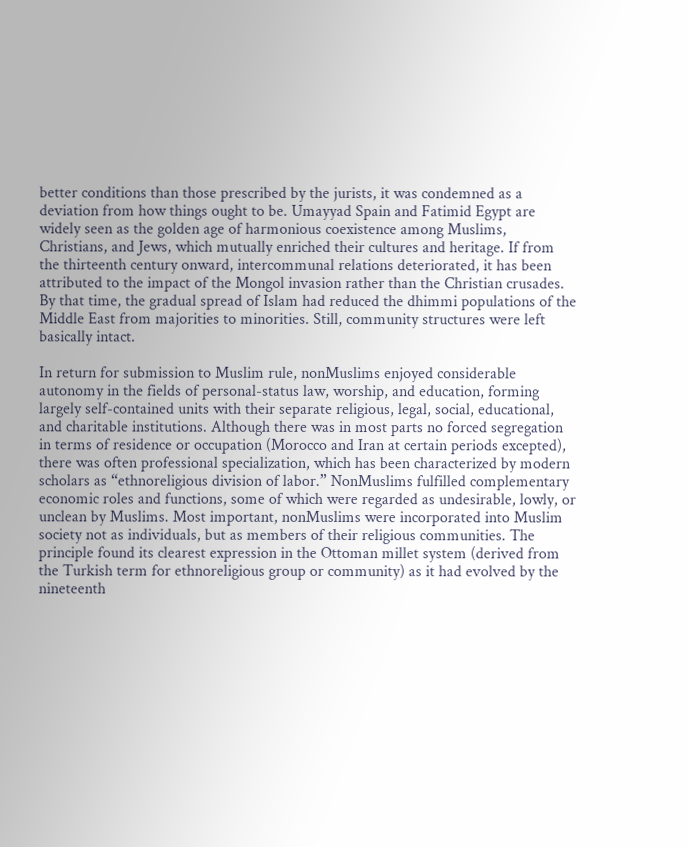better conditions than those prescribed by the jurists, it was condemned as a deviation from how things ought to be. Umayyad Spain and Fatimid Egypt are widely seen as the golden age of harmonious coexistence among Muslims, Christians, and Jews, which mutually enriched their cultures and heritage. If from the thirteenth century onward, intercommunal relations deteriorated, it has been attributed to the impact of the Mongol invasion rather than the Christian crusades. By that time, the gradual spread of Islam had reduced the dhimmi populations of the Middle East from majorities to minorities. Still, community structures were left basically intact.

In return for submission to Muslim rule, nonMuslims enjoyed considerable autonomy in the fields of personal-status law, worship, and education, forming largely self-contained units with their separate religious, legal, social, educational, and charitable institutions. Although there was in most parts no forced segregation in terms of residence or occupation (Morocco and Iran at certain periods excepted), there was often professional specialization, which has been characterized by modern scholars as “ethnoreligious division of labor.” NonMuslims fulfilled complementary economic roles and functions, some of which were regarded as undesirable, lowly, or unclean by Muslims. Most important, nonMuslims were incorporated into Muslim society not as individuals, but as members of their religious communities. The principle found its clearest expression in the Ottoman millet system (derived from the Turkish term for ethnoreligious group or community) as it had evolved by the nineteenth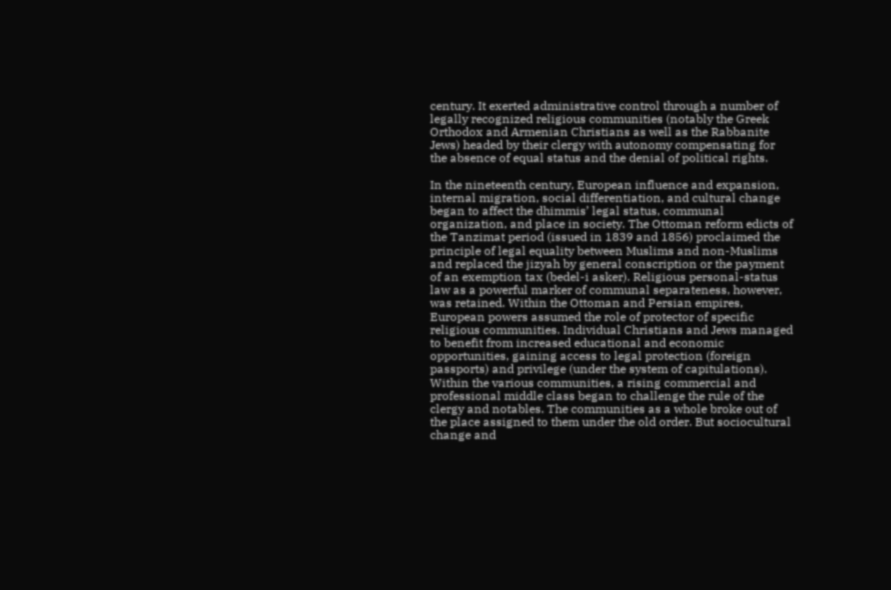century. It exerted administrative control through a number of legally recognized religious communities (notably the Greek Orthodox and Armenian Christians as well as the Rabbanite Jews) headed by their clergy with autonomy compensating for the absence of equal status and the denial of political rights.

In the nineteenth century, European influence and expansion, internal migration, social differentiation, and cultural change began to affect the dhimmis’ legal status, communal organization, and place in society. The Ottoman reform edicts of the Tanzimat period (issued in 1839 and 1856) proclaimed the principle of legal equality between Muslims and non-Muslims and replaced the jizyah by general conscription or the payment of an exemption tax (bedel-i asker). Religious personal-status law as a powerful marker of communal separateness, however, was retained. Within the Ottoman and Persian empires, European powers assumed the role of protector of specific religious communities. Individual Christians and Jews managed to benefit from increased educational and economic opportunities, gaining access to legal protection (foreign passports) and privilege (under the system of capitulations). Within the various communities, a rising commercial and professional middle class began to challenge the rule of the clergy and notables. The communities as a whole broke out of the place assigned to them under the old order. But sociocultural change and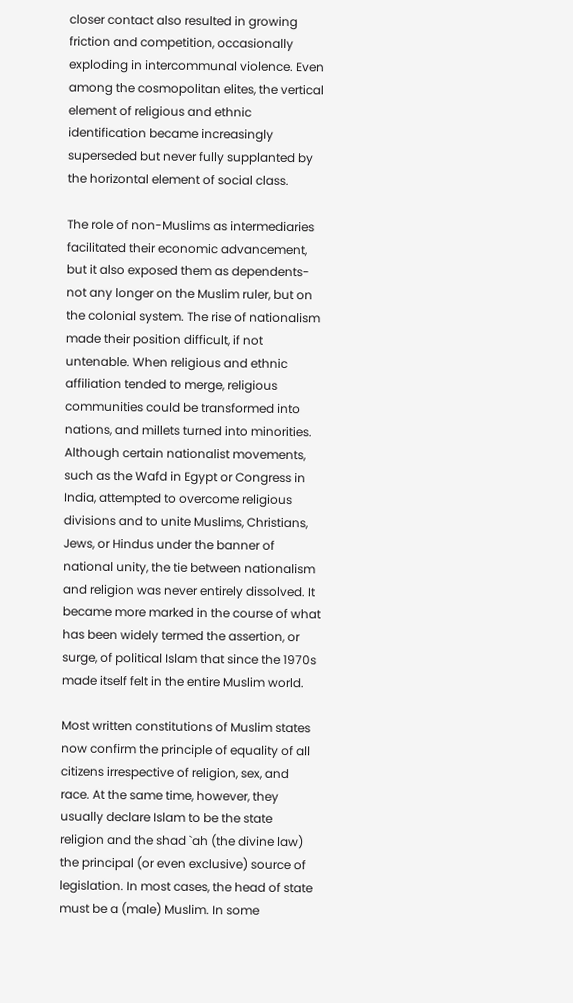closer contact also resulted in growing friction and competition, occasionally exploding in intercommunal violence. Even among the cosmopolitan elites, the vertical element of religious and ethnic identification became increasingly superseded but never fully supplanted by the horizontal element of social class.

The role of non-Muslims as intermediaries facilitated their economic advancement, but it also exposed them as dependents-not any longer on the Muslim ruler, but on the colonial system. The rise of nationalism made their position difficult, if not untenable. When religious and ethnic affiliation tended to merge, religious communities could be transformed into nations, and millets turned into minorities. Although certain nationalist movements, such as the Wafd in Egypt or Congress in India, attempted to overcome religious divisions and to unite Muslims, Christians, Jews, or Hindus under the banner of national unity, the tie between nationalism and religion was never entirely dissolved. It became more marked in the course of what has been widely termed the assertion, or surge, of political Islam that since the 1970s made itself felt in the entire Muslim world.

Most written constitutions of Muslim states now confirm the principle of equality of all citizens irrespective of religion, sex, and race. At the same time, however, they usually declare Islam to be the state religion and the shad `ah (the divine law) the principal (or even exclusive) source of legislation. In most cases, the head of state must be a (male) Muslim. In some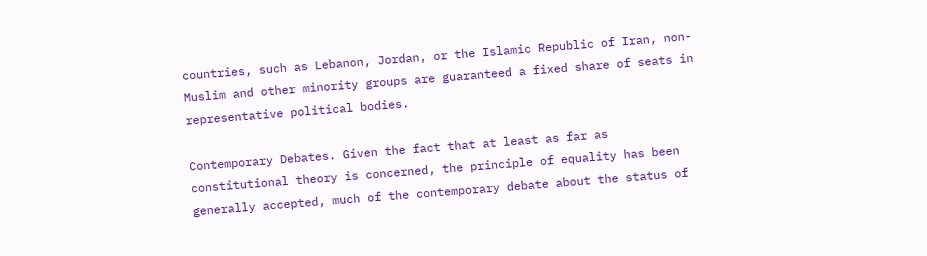countries, such as Lebanon, Jordan, or the Islamic Republic of Iran, non-Muslim and other minority groups are guaranteed a fixed share of seats in representative political bodies.

Contemporary Debates. Given the fact that at least as far as constitutional theory is concerned, the principle of equality has been generally accepted, much of the contemporary debate about the status of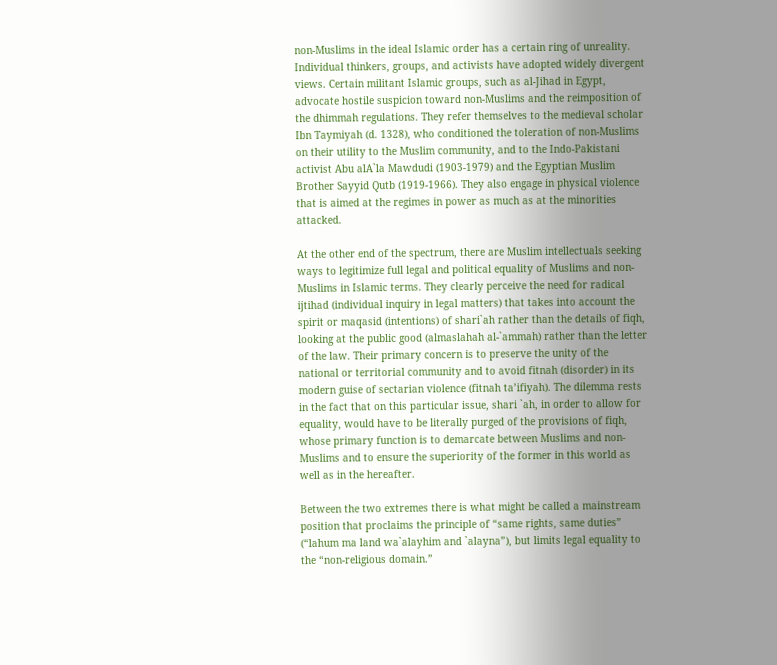non-Muslims in the ideal Islamic order has a certain ring of unreality. Individual thinkers, groups, and activists have adopted widely divergent views. Certain militant Islamic groups, such as al-Jihad in Egypt, advocate hostile suspicion toward non-Muslims and the reimposition of the dhimmah regulations. They refer themselves to the medieval scholar Ibn Taymiyah (d. 1328), who conditioned the toleration of non-Muslims on their utility to the Muslim community, and to the Indo-Pakistani activist Abu alA`la Mawdudi (1903-1979) and the Egyptian Muslim Brother Sayyid Qutb (1919-1966). They also engage in physical violence that is aimed at the regimes in power as much as at the minorities attacked.

At the other end of the spectrum, there are Muslim intellectuals seeking ways to legitimize full legal and political equality of Muslims and non-Muslims in Islamic terms. They clearly perceive the need for radical ijtihad (individual inquiry in legal matters) that takes into account the spirit or maqasid (intentions) of shari`ah rather than the details of fiqh, looking at the public good (almaslahah al-`ammah) rather than the letter of the law. Their primary concern is to preserve the unity of the national or territorial community and to avoid fitnah (disorder) in its modern guise of sectarian violence (fitnah ta’ifiyah). The dilemma rests in the fact that on this particular issue, shari `ah, in order to allow for equality, would have to be literally purged of the provisions of fiqh, whose primary function is to demarcate between Muslims and non-Muslims and to ensure the superiority of the former in this world as well as in the hereafter.

Between the two extremes there is what might be called a mainstream position that proclaims the principle of “same rights, same duties” (“lahum ma land wa`alayhim and `alayna”), but limits legal equality to the “non-religious domain.”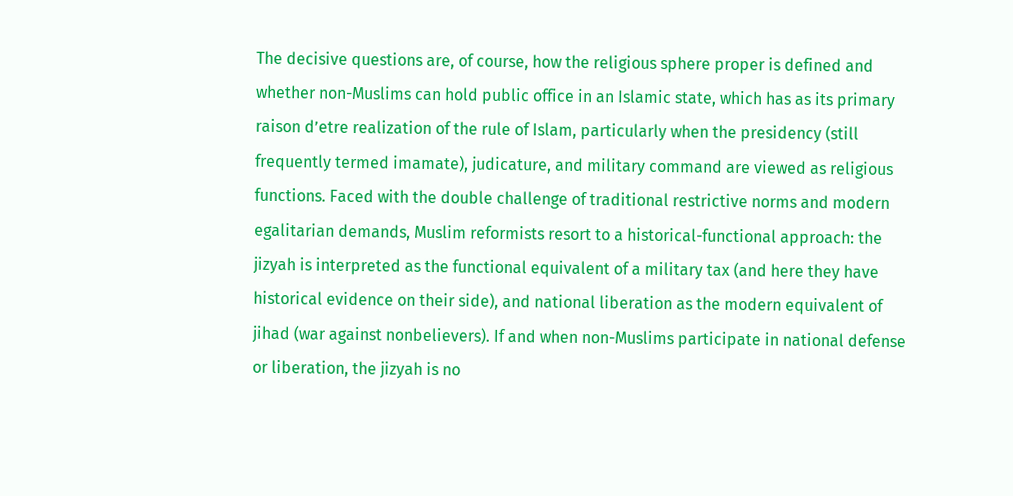The decisive questions are, of course, how the religious sphere proper is defined and whether non-Muslims can hold public office in an Islamic state, which has as its primary raison d’etre realization of the rule of Islam, particularly when the presidency (still frequently termed imamate), judicature, and military command are viewed as religious functions. Faced with the double challenge of traditional restrictive norms and modern egalitarian demands, Muslim reformists resort to a historical-functional approach: the jizyah is interpreted as the functional equivalent of a military tax (and here they have historical evidence on their side), and national liberation as the modern equivalent of jihad (war against nonbelievers). If and when non-Muslims participate in national defense or liberation, the jizyah is no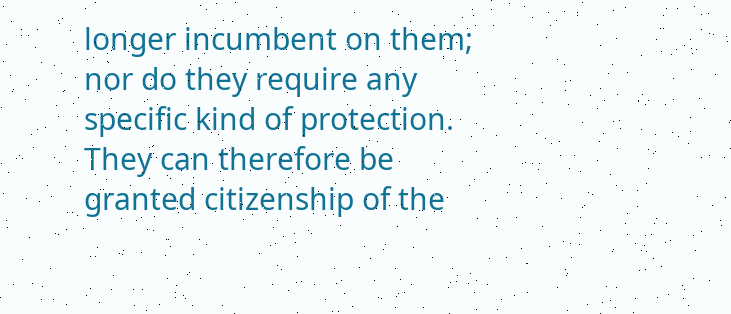longer incumbent on them; nor do they require any specific kind of protection. They can therefore be granted citizenship of the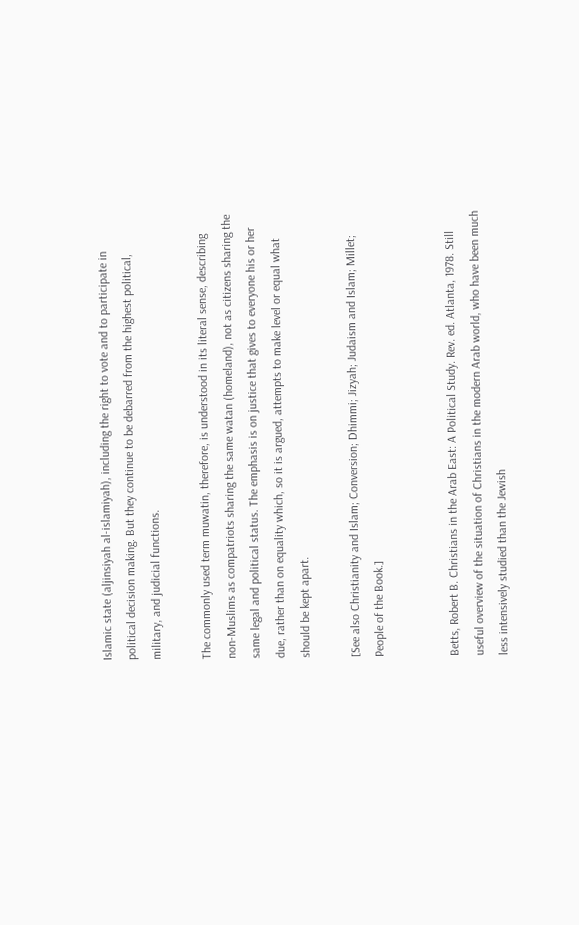Islamic state (aljinsiyah al-islamiyah), including the right to vote and to participate in political decision making. But they continue to be debarred from the highest political, military, and judicial functions.

The commonly used term muwatin, therefore, is understood in its literal sense, describing non-Muslims as compatriots sharing the same watan (homeland), not as citizens sharing the same legal and political status. The emphasis is on justice that gives to everyone his or her due, rather than on equality which, so it is argued, attempts to make level or equal what should be kept apart.

[See also Christianity and Islam; Conversion; Dhimmi; Jizyah; Judaism and Islam; Millet; People of the Book.]


Betts, Robert B. Christians in the Arab East: A Political Study. Rev. ed. Atlanta, 1978. Still useful overview of the situation of Christians in the modern Arab world, who have been much less intensively studied than the Jewish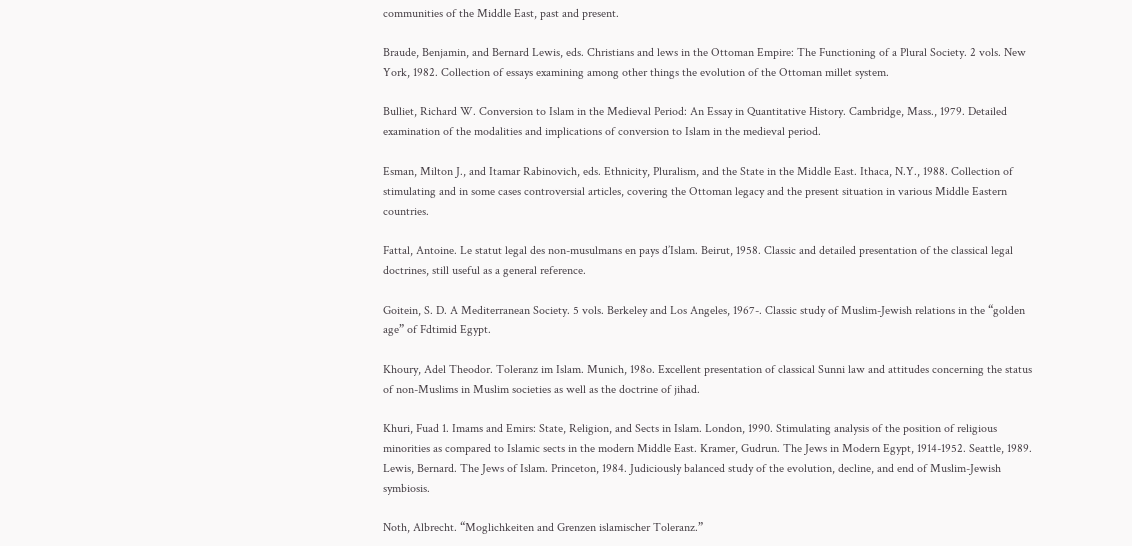communities of the Middle East, past and present.

Braude, Benjamin, and Bernard Lewis, eds. Christians and lews in the Ottoman Empire: The Functioning of a Plural Society. 2 vols. New York, 1982. Collection of essays examining among other things the evolution of the Ottoman millet system.

Bulliet, Richard W. Conversion to Islam in the Medieval Period: An Essay in Quantitative History. Cambridge, Mass., 1979. Detailed examination of the modalities and implications of conversion to Islam in the medieval period.

Esman, Milton J., and Itamar Rabinovich, eds. Ethnicity, Pluralism, and the State in the Middle East. Ithaca, N.Y., 1988. Collection of stimulating and in some cases controversial articles, covering the Ottoman legacy and the present situation in various Middle Eastern countries.

Fattal, Antoine. Le statut legal des non-musulmans en pays d’Islam. Beirut, 1958. Classic and detailed presentation of the classical legal doctrines, still useful as a general reference.

Goitein, S. D. A Mediterranean Society. 5 vols. Berkeley and Los Angeles, 1967-. Classic study of Muslim-Jewish relations in the “golden age” of Fdtimid Egypt.

Khoury, Adel Theodor. Toleranz im Islam. Munich, 198o. Excellent presentation of classical Sunni law and attitudes concerning the status of non-Muslims in Muslim societies as well as the doctrine of jihad.

Khuri, Fuad 1. Imams and Emirs: State, Religion, and Sects in Islam. London, 1990. Stimulating analysis of the position of religious minorities as compared to Islamic sects in the modern Middle East. Kramer, Gudrun. The Jews in Modern Egypt, 1914-1952. Seattle, 1989. Lewis, Bernard. The Jews of Islam. Princeton, 1984. Judiciously balanced study of the evolution, decline, and end of Muslim-Jewish symbiosis.

Noth, Albrecht. “Moglichkeiten and Grenzen islamischer Toleranz.”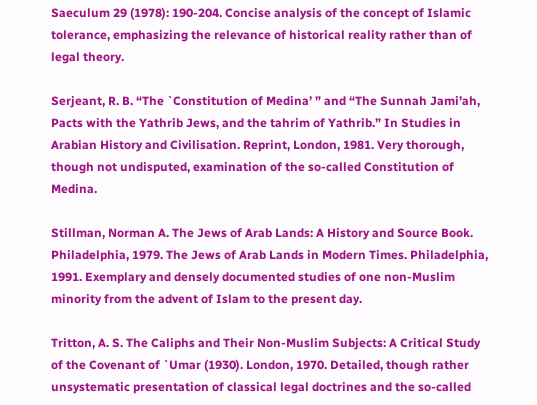Saeculum 29 (1978): 190-204. Concise analysis of the concept of Islamic tolerance, emphasizing the relevance of historical reality rather than of legal theory.

Serjeant, R. B. “The `Constitution of Medina’ ” and “The Sunnah Jami’ah, Pacts with the Yathrib Jews, and the tahrim of Yathrib.” In Studies in Arabian History and Civilisation. Reprint, London, 1981. Very thorough, though not undisputed, examination of the so-called Constitution of Medina.

Stillman, Norman A. The Jews of Arab Lands: A History and Source Book. Philadelphia, 1979. The Jews of Arab Lands in Modern Times. Philadelphia, 1991. Exemplary and densely documented studies of one non-Muslim minority from the advent of Islam to the present day.

Tritton, A. S. The Caliphs and Their Non-Muslim Subjects: A Critical Study of the Covenant of `Umar (1930). London, 1970. Detailed, though rather unsystematic presentation of classical legal doctrines and the so-called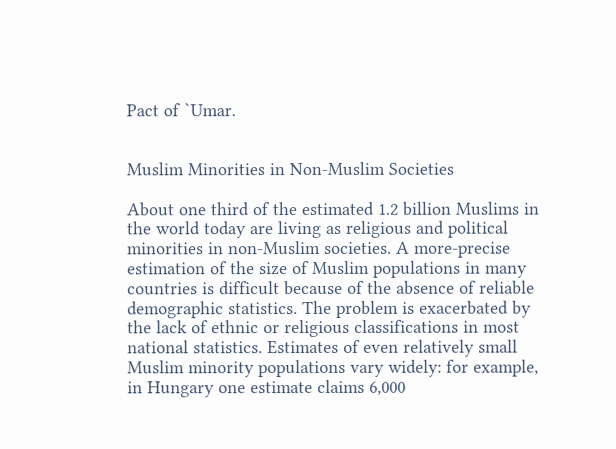Pact of `Umar.


Muslim Minorities in Non-Muslim Societies

About one third of the estimated 1.2 billion Muslims in the world today are living as religious and political minorities in non-Muslim societies. A more-precise estimation of the size of Muslim populations in many countries is difficult because of the absence of reliable demographic statistics. The problem is exacerbated by the lack of ethnic or religious classifications in most national statistics. Estimates of even relatively small Muslim minority populations vary widely: for example, in Hungary one estimate claims 6,000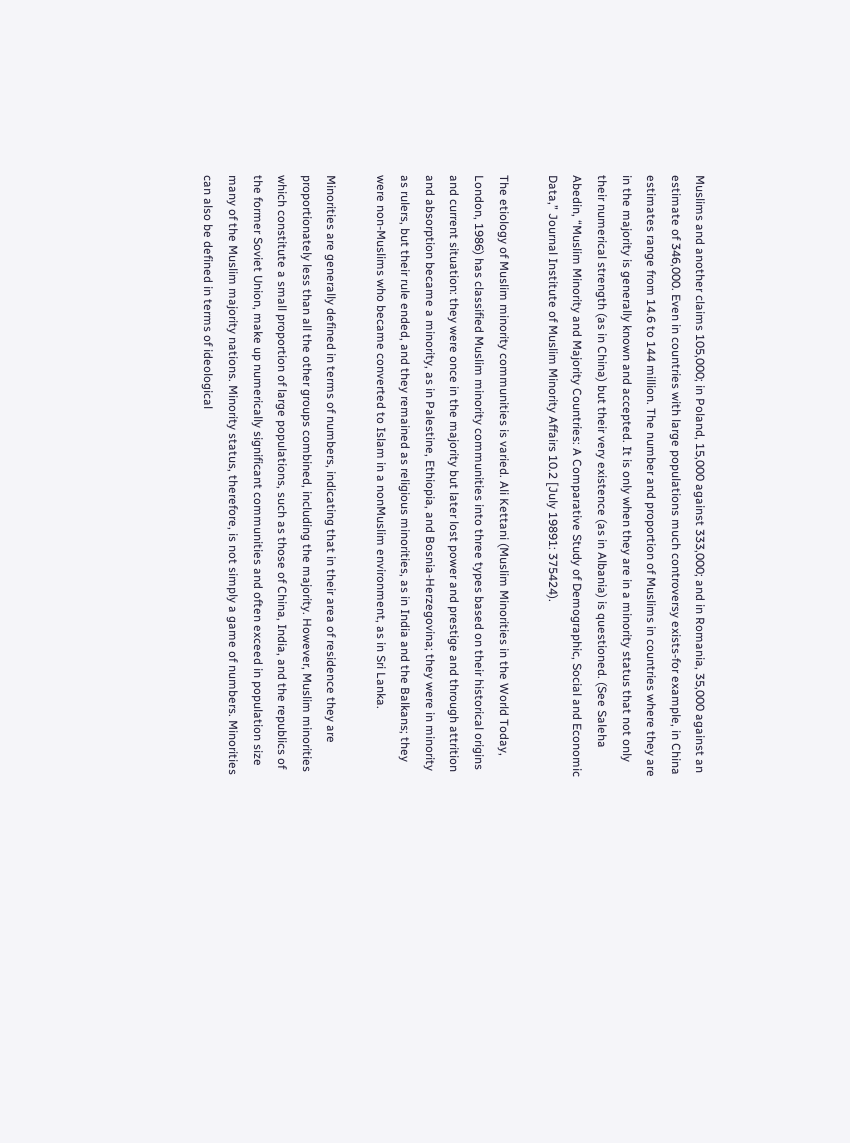Muslims and another claims 105,000; in Poland, 15,000 against 333,000; and in Romania, 35,000 against an estimate of 346,000. Even in countries with large populations much controversy exists-for example, in China estimates range from 14.6 to 144 million. The number and proportion of Muslims in countries where they are in the majority is generally known and accepted. It is only when they are in a minority status that not only their numerical strength (as in China) but their very existence (as in Albania) is questioned. (See Saleha Abedin, “Muslim Minority and Majority Countries: A Comparative Study of Demographic, Social and Economic Data,” Journal Institute of Muslim Minority Affairs 10.2 [July 19891: 375424).

The etiology of Muslim minority communities is varied. Ali Kettani (Muslim Minorities in the World Today, London, 1986) has classified Muslim minority communities into three types based on their historical origins and current situation: they were once in the majority but later lost power and prestige and through attrition and absorption became a minority, as in Palestine, Ethiopia, and Bosnia-Herzegovina; they were in minority as rulers, but their rule ended, and they remained as religious minorities, as in India and the Balkans; they were non-Muslims who became converted to Islam in a nonMuslim environment, as in Sri Lanka.

Minorities are generally defined in terms of numbers, indicating that in their area of residence they are proportionately less than all the other groups combined, including the majority. However, Muslim minorities which constitute a small proportion of large populations, such as those of China, India, and the republics of the former Soviet Union, make up numerically significant communities and often exceed in population size many of the Muslim majority nations. Minority status, therefore, is not simply a game of numbers. Minorities can also be defined in terms of ideological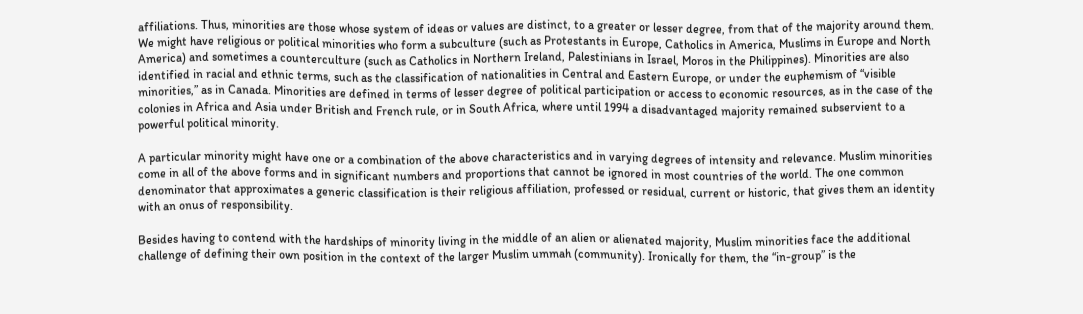affiliations. Thus, minorities are those whose system of ideas or values are distinct, to a greater or lesser degree, from that of the majority around them. We might have religious or political minorities who form a subculture (such as Protestants in Europe, Catholics in America, Muslims in Europe and North America) and sometimes a counterculture (such as Catholics in Northern Ireland, Palestinians in Israel, Moros in the Philippines). Minorities are also identified in racial and ethnic terms, such as the classification of nationalities in Central and Eastern Europe, or under the euphemism of “visible minorities,” as in Canada. Minorities are defined in terms of lesser degree of political participation or access to economic resources, as in the case of the colonies in Africa and Asia under British and French rule, or in South Africa, where until 1994 a disadvantaged majority remained subservient to a powerful political minority.

A particular minority might have one or a combination of the above characteristics and in varying degrees of intensity and relevance. Muslim minorities come in all of the above forms and in significant numbers and proportions that cannot be ignored in most countries of the world. The one common denominator that approximates a generic classification is their religious affiliation, professed or residual, current or historic, that gives them an identity with an onus of responsibility.

Besides having to contend with the hardships of minority living in the middle of an alien or alienated majority, Muslim minorities face the additional challenge of defining their own position in the context of the larger Muslim ummah (community). Ironically for them, the “in-group” is the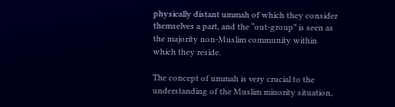physically distant ummah of which they consider themselves a part, and the “out-group” is seen as the majority non-Muslim community within which they reside.

The concept of ummah is very crucial to the understanding of the Muslim minority situation,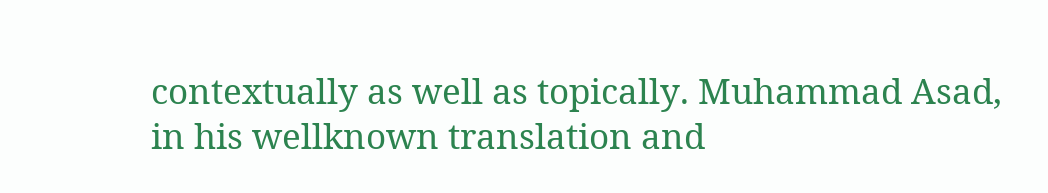contextually as well as topically. Muhammad Asad, in his wellknown translation and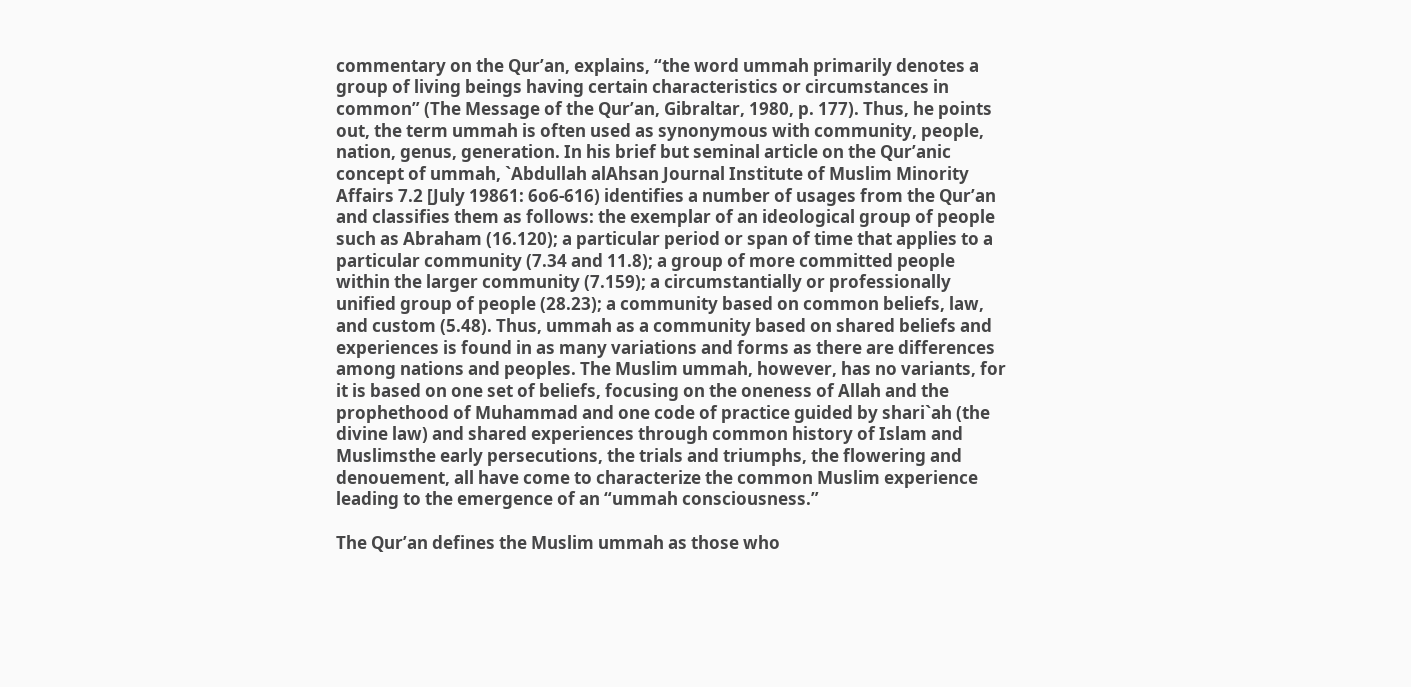commentary on the Qur’an, explains, “the word ummah primarily denotes a group of living beings having certain characteristics or circumstances in common” (The Message of the Qur’an, Gibraltar, 1980, p. 177). Thus, he points out, the term ummah is often used as synonymous with community, people, nation, genus, generation. In his brief but seminal article on the Qur’anic concept of ummah, `Abdullah alAhsan Journal Institute of Muslim Minority Affairs 7.2 [July 19861: 6o6-616) identifies a number of usages from the Qur’an and classifies them as follows: the exemplar of an ideological group of people such as Abraham (16.120); a particular period or span of time that applies to a particular community (7.34 and 11.8); a group of more committed people within the larger community (7.159); a circumstantially or professionally unified group of people (28.23); a community based on common beliefs, law, and custom (5.48). Thus, ummah as a community based on shared beliefs and experiences is found in as many variations and forms as there are differences among nations and peoples. The Muslim ummah, however, has no variants, for it is based on one set of beliefs, focusing on the oneness of Allah and the prophethood of Muhammad and one code of practice guided by shari`ah (the divine law) and shared experiences through common history of Islam and Muslimsthe early persecutions, the trials and triumphs, the flowering and denouement, all have come to characterize the common Muslim experience leading to the emergence of an “ummah consciousness.”

The Qur’an defines the Muslim ummah as those who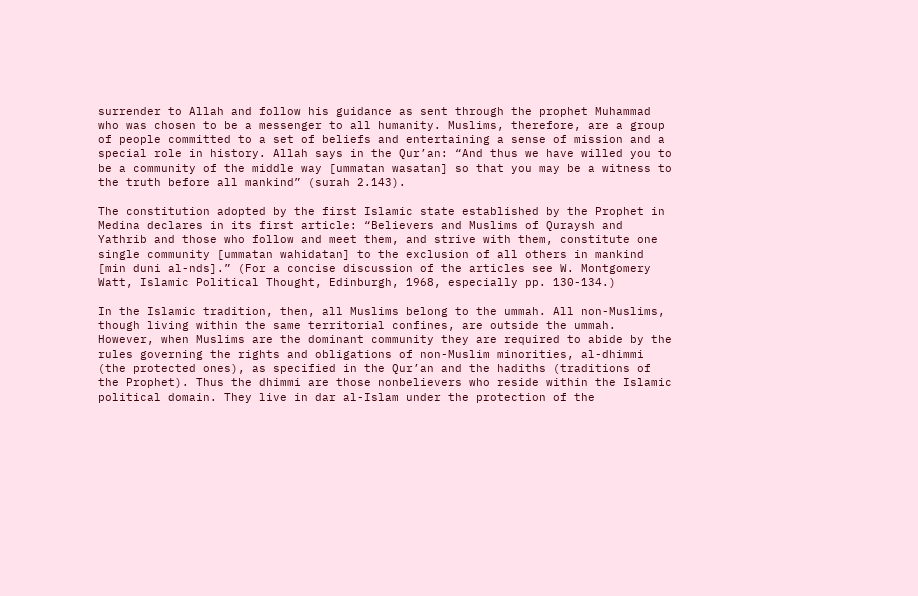surrender to Allah and follow his guidance as sent through the prophet Muhammad who was chosen to be a messenger to all humanity. Muslims, therefore, are a group of people committed to a set of beliefs and entertaining a sense of mission and a special role in history. Allah says in the Qur’an: “And thus we have willed you to be a community of the middle way [ummatan wasatan] so that you may be a witness to the truth before all mankind” (surah 2.143).

The constitution adopted by the first Islamic state established by the Prophet in Medina declares in its first article: “Believers and Muslims of Quraysh and Yathrib and those who follow and meet them, and strive with them, constitute one single community [ummatan wahidatan] to the exclusion of all others in mankind [min duni al-nds].” (For a concise discussion of the articles see W. Montgomery Watt, Islamic Political Thought, Edinburgh, 1968, especially pp. 130-134.)

In the Islamic tradition, then, all Muslims belong to the ummah. All non-Muslims, though living within the same territorial confines, are outside the ummah. However, when Muslims are the dominant community they are required to abide by the rules governing the rights and obligations of non-Muslim minorities, al-dhimmi (the protected ones), as specified in the Qur’an and the hadiths (traditions of the Prophet). Thus the dhimmi are those nonbelievers who reside within the Islamic political domain. They live in dar al-Islam under the protection of the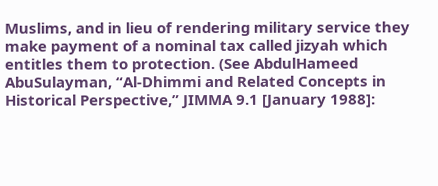Muslims, and in lieu of rendering military service they make payment of a nominal tax called jizyah which entitles them to protection. (See AbdulHameed AbuSulayman, “Al-Dhimmi and Related Concepts in Historical Perspective,” JIMMA 9.1 [January 1988]: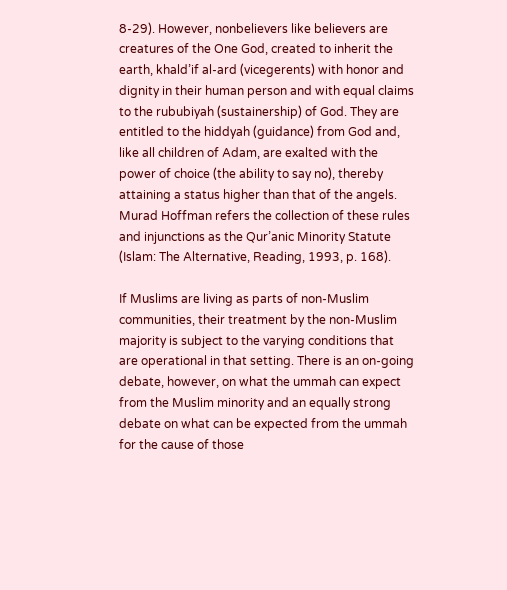8-29). However, nonbelievers like believers are creatures of the One God, created to inherit the earth, khald’if al-ard (vicegerents) with honor and dignity in their human person and with equal claims to the rububiyah (sustainership) of God. They are entitled to the hiddyah (guidance) from God and, like all children of Adam, are exalted with the power of choice (the ability to say no), thereby attaining a status higher than that of the angels. Murad Hoffman refers the collection of these rules and injunctions as the Qur’anic Minority Statute (Islam: The Alternative, Reading, 1993, p. 168).

If Muslims are living as parts of non-Muslim communities, their treatment by the non-Muslim majority is subject to the varying conditions that are operational in that setting. There is an on-going debate, however, on what the ummah can expect from the Muslim minority and an equally strong debate on what can be expected from the ummah for the cause of those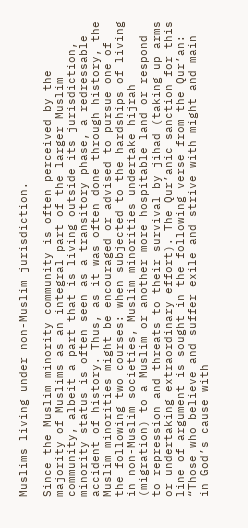Muslims living under non-Muslim jurisdiction.

Since the Muslim minority community is often perceived by the majority of Muslims as an integral part of the larger Muslim community, albeit a part that is living outside its jurisdiction, minority status is often seen as a transitory phase, a redressable accident of history. Thus, as it was often done through history, the Muslim minorities might be encouraged or advised to pursue one of the following two courses: when subjected to the hardships of living in non-Muslim societies, Muslim minorities undertake hijrah (migration) to a Muslim or another more hospitable land or respond to repression and threats to their survival by jihad (taking up arms or undertaking extraordinary effort). The Qur’anic sanction for this line of argument is sought in the following verse from the Qur’an: “Those who believe and suffer exile and strive with might and main in God’s cause with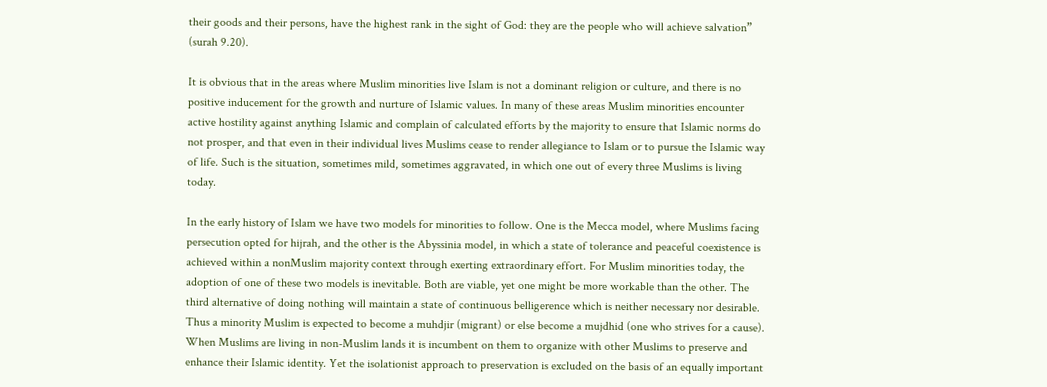their goods and their persons, have the highest rank in the sight of God: they are the people who will achieve salvation” (surah 9.20).

It is obvious that in the areas where Muslim minorities live Islam is not a dominant religion or culture, and there is no positive inducement for the growth and nurture of Islamic values. In many of these areas Muslim minorities encounter active hostility against anything Islamic and complain of calculated efforts by the majority to ensure that Islamic norms do not prosper, and that even in their individual lives Muslims cease to render allegiance to Islam or to pursue the Islamic way of life. Such is the situation, sometimes mild, sometimes aggravated, in which one out of every three Muslims is living today.

In the early history of Islam we have two models for minorities to follow. One is the Mecca model, where Muslims facing persecution opted for hijrah, and the other is the Abyssinia model, in which a state of tolerance and peaceful coexistence is achieved within a nonMuslim majority context through exerting extraordinary effort. For Muslim minorities today, the adoption of one of these two models is inevitable. Both are viable, yet one might be more workable than the other. The third alternative of doing nothing will maintain a state of continuous belligerence which is neither necessary nor desirable. Thus a minority Muslim is expected to become a muhdjir (migrant) or else become a mujdhid (one who strives for a cause). When Muslims are living in non-Muslim lands it is incumbent on them to organize with other Muslims to preserve and enhance their Islamic identity. Yet the isolationist approach to preservation is excluded on the basis of an equally important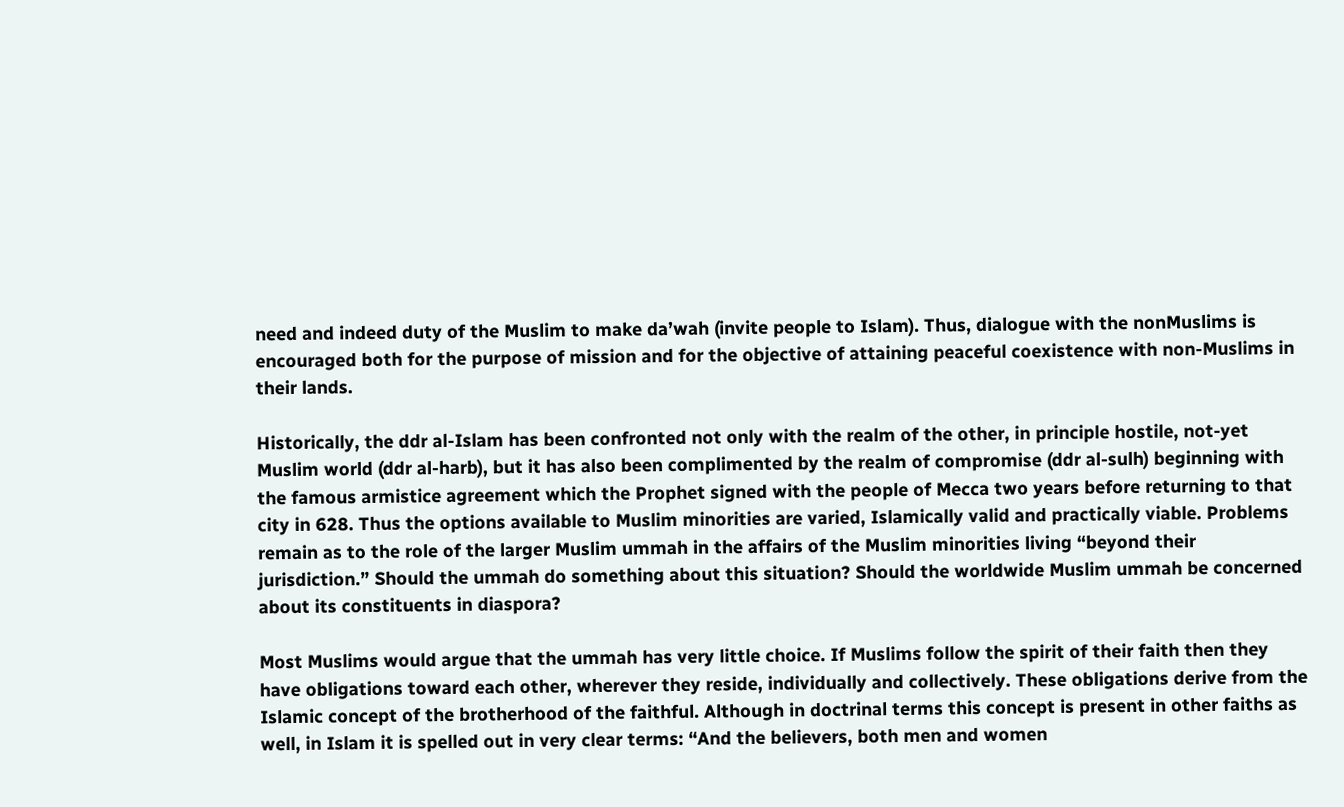need and indeed duty of the Muslim to make da’wah (invite people to Islam). Thus, dialogue with the nonMuslims is encouraged both for the purpose of mission and for the objective of attaining peaceful coexistence with non-Muslims in their lands.

Historically, the ddr al-Islam has been confronted not only with the realm of the other, in principle hostile, not-yet Muslim world (ddr al-harb), but it has also been complimented by the realm of compromise (ddr al-sulh) beginning with the famous armistice agreement which the Prophet signed with the people of Mecca two years before returning to that city in 628. Thus the options available to Muslim minorities are varied, Islamically valid and practically viable. Problems remain as to the role of the larger Muslim ummah in the affairs of the Muslim minorities living “beyond their jurisdiction.” Should the ummah do something about this situation? Should the worldwide Muslim ummah be concerned about its constituents in diaspora?

Most Muslims would argue that the ummah has very little choice. If Muslims follow the spirit of their faith then they have obligations toward each other, wherever they reside, individually and collectively. These obligations derive from the Islamic concept of the brotherhood of the faithful. Although in doctrinal terms this concept is present in other faiths as well, in Islam it is spelled out in very clear terms: “And the believers, both men and women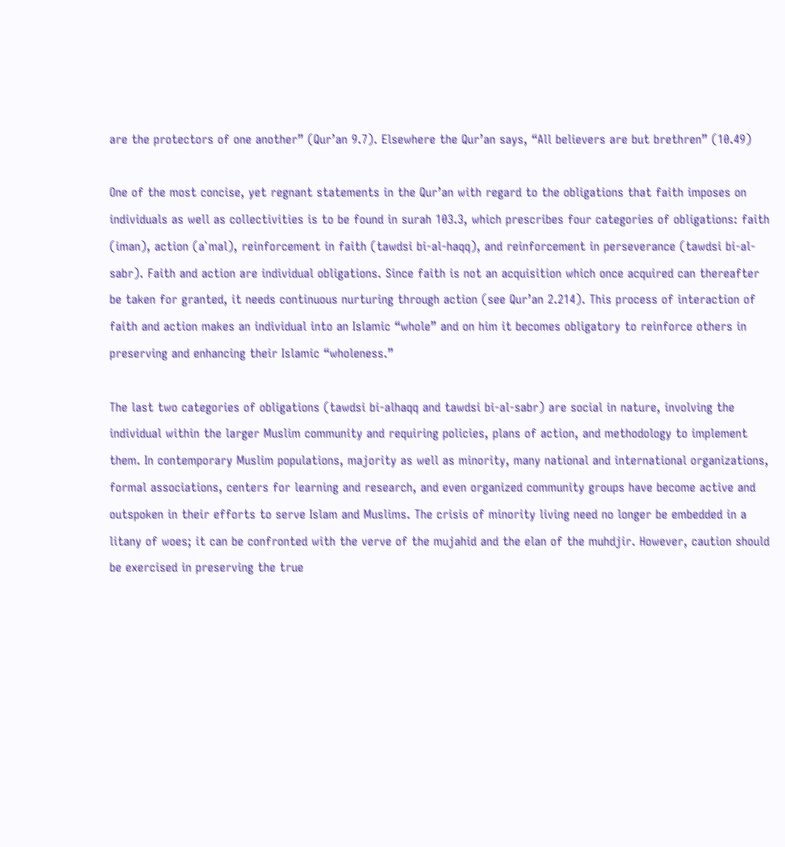are the protectors of one another” (Qur’an 9.7). Elsewhere the Qur’an says, “All believers are but brethren” (10.49)

One of the most concise, yet regnant statements in the Qur’an with regard to the obligations that faith imposes on individuals as well as collectivities is to be found in surah 103.3, which prescribes four categories of obligations: faith (iman), action (a`mal), reinforcement in faith (tawdsi bi-al-haqq), and reinforcement in perseverance (tawdsi bi-al-sabr). Faith and action are individual obligations. Since faith is not an acquisition which once acquired can thereafter be taken for granted, it needs continuous nurturing through action (see Qur’an 2.214). This process of interaction of faith and action makes an individual into an Islamic “whole” and on him it becomes obligatory to reinforce others in preserving and enhancing their Islamic “wholeness.”

The last two categories of obligations (tawdsi bi-alhaqq and tawdsi bi-al-sabr) are social in nature, involving the individual within the larger Muslim community and requiring policies, plans of action, and methodology to implement them. In contemporary Muslim populations, majority as well as minority, many national and international organizations, formal associations, centers for learning and research, and even organized community groups have become active and outspoken in their efforts to serve Islam and Muslims. The crisis of minority living need no longer be embedded in a litany of woes; it can be confronted with the verve of the mujahid and the elan of the muhdjir. However, caution should be exercised in preserving the true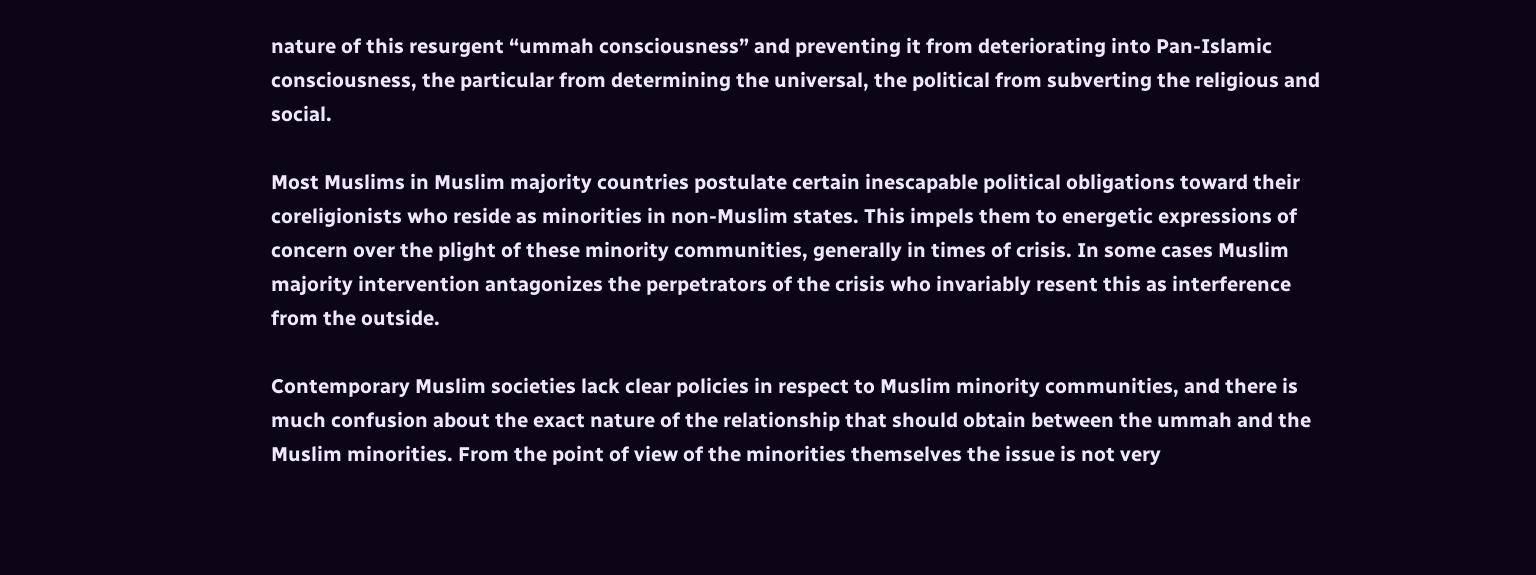nature of this resurgent “ummah consciousness” and preventing it from deteriorating into Pan-Islamic consciousness, the particular from determining the universal, the political from subverting the religious and social.

Most Muslims in Muslim majority countries postulate certain inescapable political obligations toward their coreligionists who reside as minorities in non-Muslim states. This impels them to energetic expressions of concern over the plight of these minority communities, generally in times of crisis. In some cases Muslim majority intervention antagonizes the perpetrators of the crisis who invariably resent this as interference from the outside.

Contemporary Muslim societies lack clear policies in respect to Muslim minority communities, and there is much confusion about the exact nature of the relationship that should obtain between the ummah and the Muslim minorities. From the point of view of the minorities themselves the issue is not very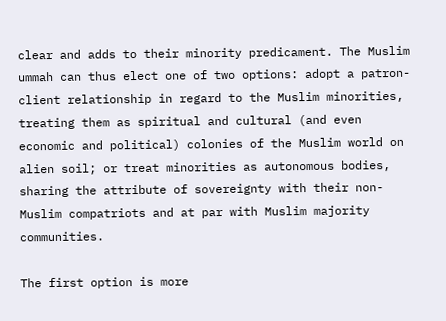clear and adds to their minority predicament. The Muslim ummah can thus elect one of two options: adopt a patron-client relationship in regard to the Muslim minorities, treating them as spiritual and cultural (and even economic and political) colonies of the Muslim world on alien soil; or treat minorities as autonomous bodies, sharing the attribute of sovereignty with their non-Muslim compatriots and at par with Muslim majority communities.

The first option is more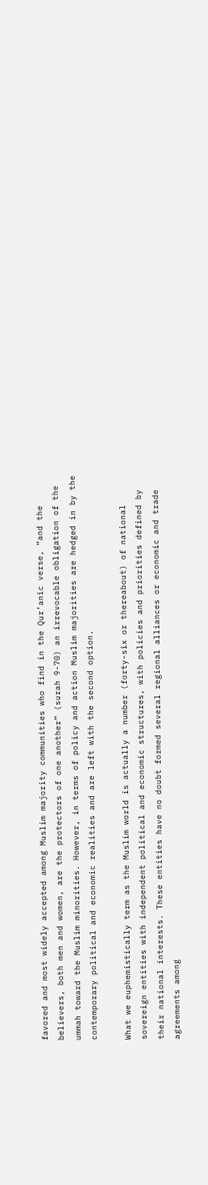favored and most widely accepted among Muslim majority communities who find in the Qur’anic verse, “and the believers, both men and women, are the protectors of one another” (surah 9-70) an irrevocable obligation of the ummah toward the Muslim minorities. However, in terms of policy and action Muslim majorities are hedged in by the contemporary political and economic realities and are left with the second option.

What we euphemistically term as the Muslim world is actually a number (forty-six or thereabout) of national sovereign entities with independent political and economic structures, with policies and priorities defined by their national interests. These entities have no doubt formed several regional alliances or economic and trade agreements among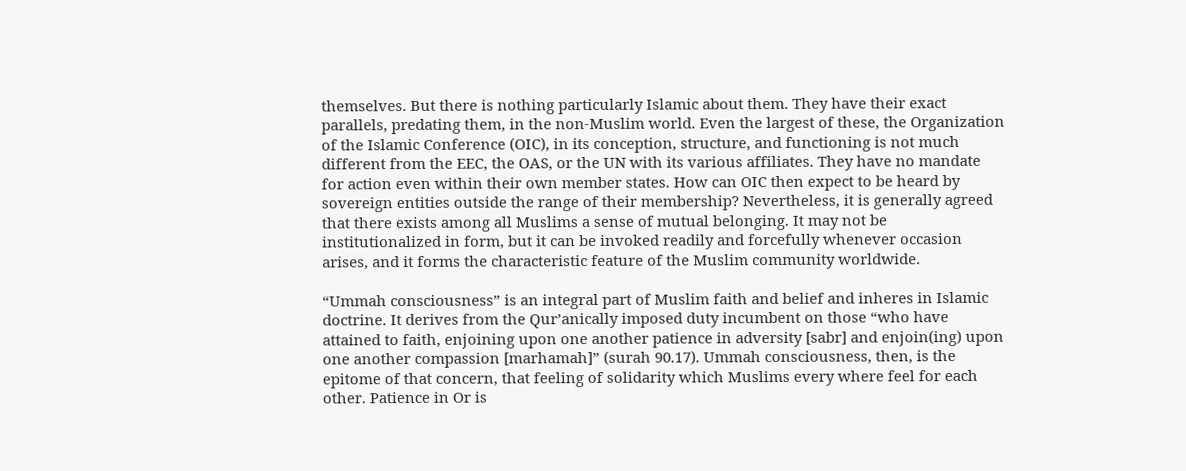themselves. But there is nothing particularly Islamic about them. They have their exact parallels, predating them, in the non-Muslim world. Even the largest of these, the Organization of the Islamic Conference (OIC), in its conception, structure, and functioning is not much different from the EEC, the OAS, or the UN with its various affiliates. They have no mandate for action even within their own member states. How can OIC then expect to be heard by sovereign entities outside the range of their membership? Nevertheless, it is generally agreed that there exists among all Muslims a sense of mutual belonging. It may not be institutionalized in form, but it can be invoked readily and forcefully whenever occasion arises, and it forms the characteristic feature of the Muslim community worldwide.

“Ummah consciousness” is an integral part of Muslim faith and belief and inheres in Islamic doctrine. It derives from the Qur’anically imposed duty incumbent on those “who have attained to faith, enjoining upon one another patience in adversity [sabr] and enjoin(ing) upon one another compassion [marhamah]” (surah 90.17). Ummah consciousness, then, is the epitome of that concern, that feeling of solidarity which Muslims every where feel for each other. Patience in Or is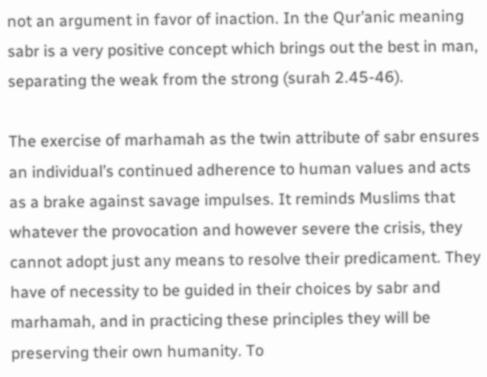not an argument in favor of inaction. In the Qur’anic meaning sabr is a very positive concept which brings out the best in man, separating the weak from the strong (surah 2.45-46).

The exercise of marhamah as the twin attribute of sabr ensures an individual’s continued adherence to human values and acts as a brake against savage impulses. It reminds Muslims that whatever the provocation and however severe the crisis, they cannot adopt just any means to resolve their predicament. They have of necessity to be guided in their choices by sabr and marhamah, and in practicing these principles they will be preserving their own humanity. To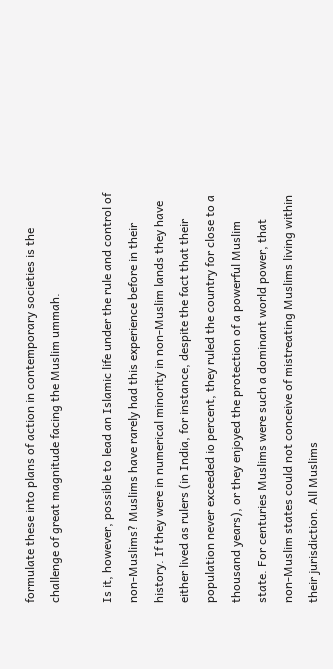formulate these into plans of action in contemporary societies is the challenge of great magnitude facing the Muslim ummah.

Is it, however, possible to lead an Islamic life under the rule and control of non-Muslims? Muslims have rarely had this experience before in their history. If they were in numerical minority in non-Muslim lands they have either lived as rulers (in India, for instance, despite the fact that their population never exceeded io percent, they ruled the country for close to a thousand years), or they enjoyed the protection of a powerful Muslim state. For centuries Muslims were such a dominant world power, that non-Muslim states could not conceive of mistreating Muslims living within their jurisdiction. All Muslims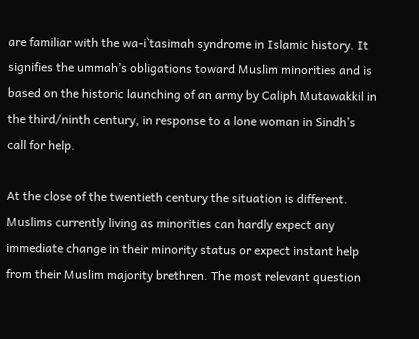are familiar with the wa-i`tasimah syndrome in Islamic history. It signifies the ummah’s obligations toward Muslim minorities and is based on the historic launching of an army by Caliph Mutawakkil in the third/ninth century, in response to a lone woman in Sindh’s call for help.

At the close of the twentieth century the situation is different. Muslims currently living as minorities can hardly expect any immediate change in their minority status or expect instant help from their Muslim majority brethren. The most relevant question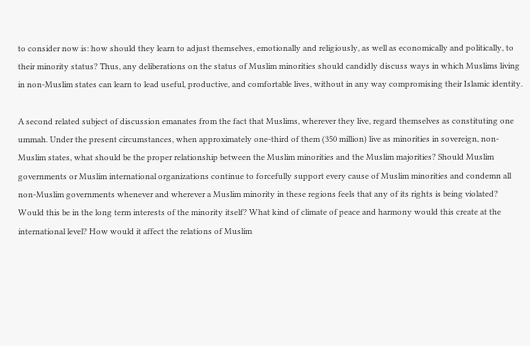to consider now is: how should they learn to adjust themselves, emotionally and religiously, as well as economically and politically, to their minority status? Thus, any deliberations on the status of Muslim minorities should candidly discuss ways in which Muslims living in non-Muslim states can learn to lead useful, productive, and comfortable lives, without in any way compromising their Islamic identity.

A second related subject of discussion emanates from the fact that Muslims, wherever they live, regard themselves as constituting one ummah. Under the present circumstances, when approximately one-third of them (350 million) live as minorities in sovereign, non-Muslim states, what should be the proper relationship between the Muslim minorities and the Muslim majorities? Should Muslim governments or Muslim international organizations continue to forcefully support every cause of Muslim minorities and condemn all non-Muslim governments whenever and wherever a Muslim minority in these regions feels that any of its rights is being violated? Would this be in the long term interests of the minority itself? What kind of climate of peace and harmony would this create at the international level? How would it affect the relations of Muslim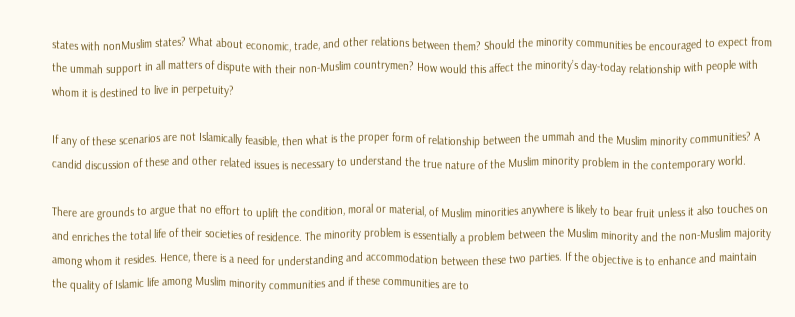states with nonMuslim states? What about economic, trade, and other relations between them? Should the minority communities be encouraged to expect from the ummah support in all matters of dispute with their non-Muslim countrymen? How would this affect the minority’s day-today relationship with people with whom it is destined to live in perpetuity?

If any of these scenarios are not Islamically feasible, then what is the proper form of relationship between the ummah and the Muslim minority communities? A candid discussion of these and other related issues is necessary to understand the true nature of the Muslim minority problem in the contemporary world.

There are grounds to argue that no effort to uplift the condition, moral or material, of Muslim minorities anywhere is likely to bear fruit unless it also touches on and enriches the total life of their societies of residence. The minority problem is essentially a problem between the Muslim minority and the non-Muslim majority among whom it resides. Hence, there is a need for understanding and accommodation between these two parties. If the objective is to enhance and maintain the quality of Islamic life among Muslim minority communities and if these communities are to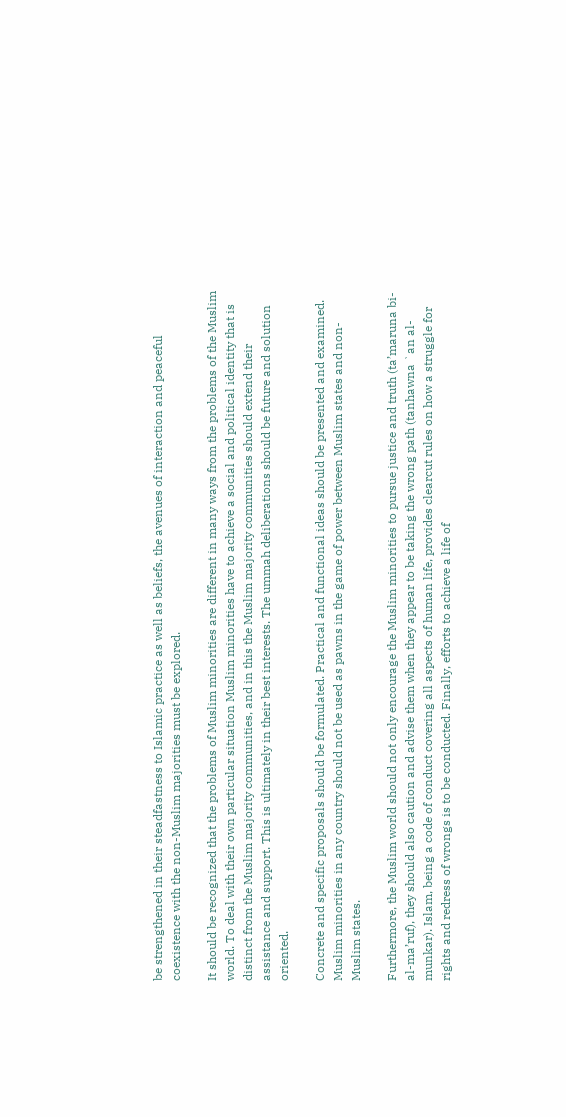be strengthened in their steadfastness to Islamic practice as well as beliefs, the avenues of interaction and peaceful coexistence with the non-Muslim majorities must be explored.

It should be recognized that the problems of Muslim minorities are different in many ways from the problems of the Muslim world. To deal with their own particular situation Muslim minorities have to achieve a social and political identity that is distinct from the Muslim majority communities, and in this the Muslim majority communities should extend their assistance and support. This is ultimately in their best interests. The ummah deliberations should be future and solution oriented.

Concrete and specific proposals should be formulated. Practical and functional ideas should be presented and examined. Muslim minorities in any country should not be used as pawns in the game of power between Muslim states and non-Muslim states.

Furthermore, the Muslim world should not only encourage the Muslim minorities to pursue justice and truth (ta’maruna bi-al-ma’ruf), they should also caution and advise them when they appear to be taking the wrong path (tanhawna `an al-munkar). Islam, being a code of conduct covering all aspects of human life, provides clearcut rules on how a struggle for rights and redress of wrongs is to be conducted. Finally, efforts to achieve a life of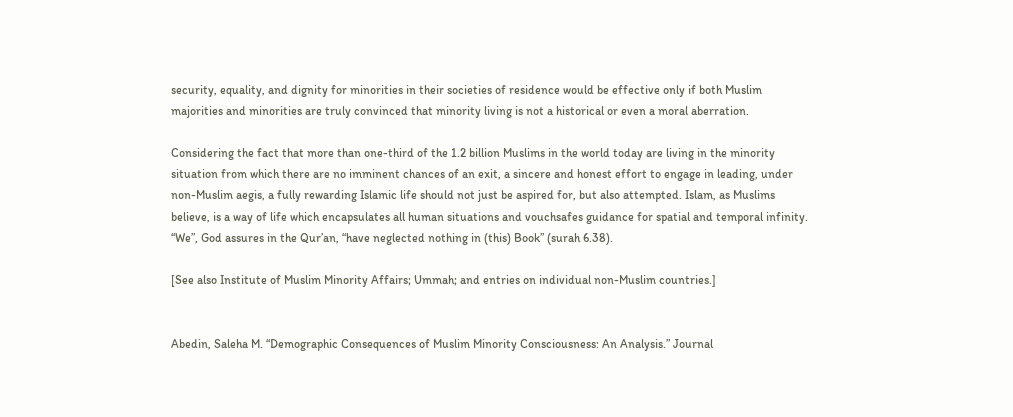security, equality, and dignity for minorities in their societies of residence would be effective only if both Muslim majorities and minorities are truly convinced that minority living is not a historical or even a moral aberration.

Considering the fact that more than one-third of the 1.2 billion Muslims in the world today are living in the minority situation from which there are no imminent chances of an exit, a sincere and honest effort to engage in leading, under non-Muslim aegis, a fully rewarding Islamic life should not just be aspired for, but also attempted. Islam, as Muslims believe, is a way of life which encapsulates all human situations and vouchsafes guidance for spatial and temporal infinity. “We”, God assures in the Qur’an, “have neglected nothing in (this) Book” (surah 6.38).

[See also Institute of Muslim Minority Affairs; Ummah; and entries on individual non-Muslim countries.]


Abedin, Saleha M. “Demographic Consequences of Muslim Minority Consciousness: An Analysis.” Journal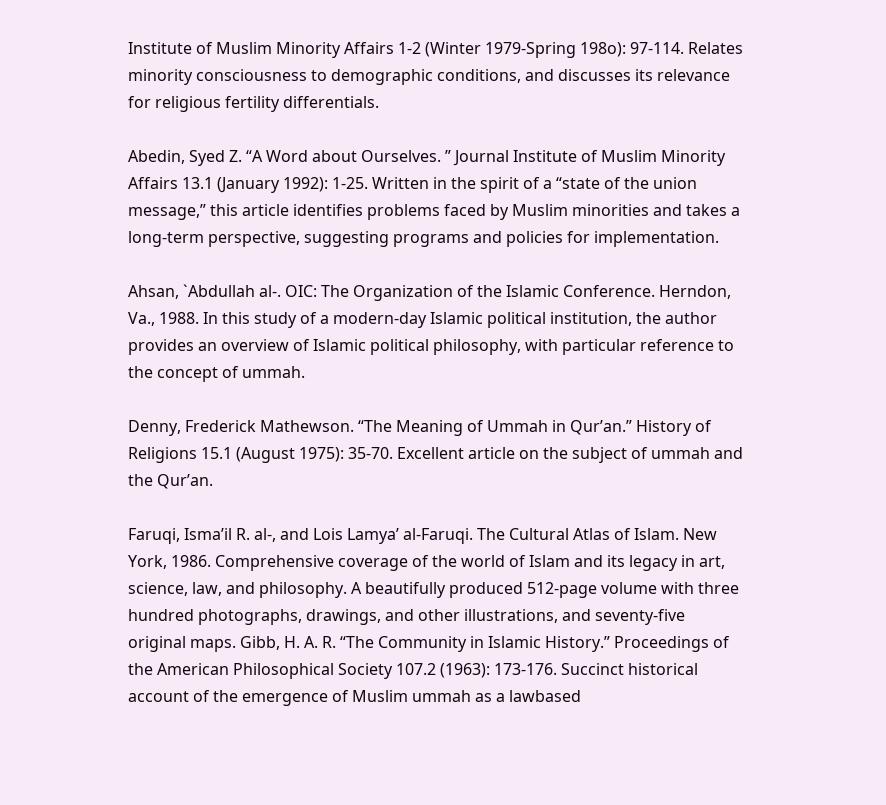Institute of Muslim Minority Affairs 1-2 (Winter 1979-Spring 198o): 97-114. Relates minority consciousness to demographic conditions, and discusses its relevance for religious fertility differentials.

Abedin, Syed Z. “A Word about Ourselves. ” Journal Institute of Muslim Minority Affairs 13.1 (January 1992): 1-25. Written in the spirit of a “state of the union message,” this article identifies problems faced by Muslim minorities and takes a long-term perspective, suggesting programs and policies for implementation.

Ahsan, `Abdullah al-. OIC: The Organization of the Islamic Conference. Herndon, Va., 1988. In this study of a modern-day Islamic political institution, the author provides an overview of Islamic political philosophy, with particular reference to the concept of ummah.

Denny, Frederick Mathewson. “The Meaning of Ummah in Qur’an.” History of Religions 15.1 (August 1975): 35-70. Excellent article on the subject of ummah and the Qur’an.

Faruqi, Isma’il R. al-, and Lois Lamya’ al-Faruqi. The Cultural Atlas of Islam. New York, 1986. Comprehensive coverage of the world of Islam and its legacy in art, science, law, and philosophy. A beautifully produced 512-page volume with three hundred photographs, drawings, and other illustrations, and seventy-five original maps. Gibb, H. A. R. “The Community in Islamic History.” Proceedings of the American Philosophical Society 107.2 (1963): 173-176. Succinct historical account of the emergence of Muslim ummah as a lawbased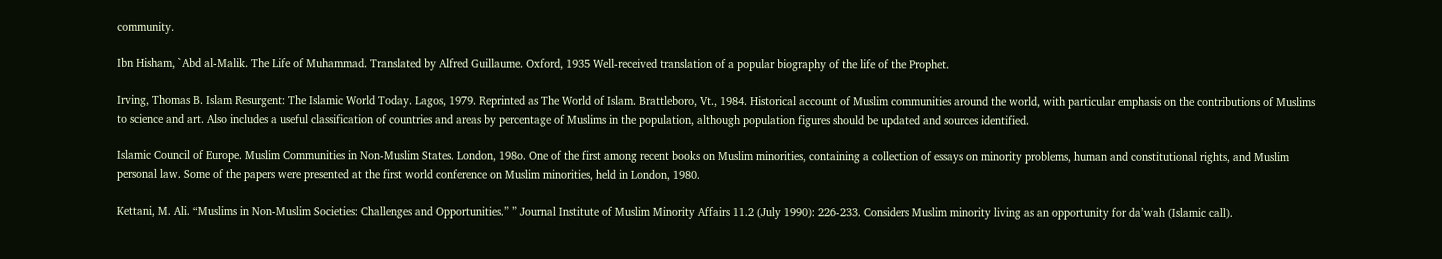community.

Ibn Hisham, `Abd al-Malik. The Life of Muhammad. Translated by Alfred Guillaume. Oxford, 1935 Well-received translation of a popular biography of the life of the Prophet.

Irving, Thomas B. Islam Resurgent: The Islamic World Today. Lagos, 1979. Reprinted as The World of Islam. Brattleboro, Vt., 1984. Historical account of Muslim communities around the world, with particular emphasis on the contributions of Muslims to science and art. Also includes a useful classification of countries and areas by percentage of Muslims in the population, although population figures should be updated and sources identified.

Islamic Council of Europe. Muslim Communities in Non-Muslim States. London, 198o. One of the first among recent books on Muslim minorities, containing a collection of essays on minority problems, human and constitutional rights, and Muslim personal law. Some of the papers were presented at the first world conference on Muslim minorities, held in London, 1980.

Kettani, M. Ali. “Muslims in Non-Muslim Societies: Challenges and Opportunities.” ” Journal Institute of Muslim Minority Affairs 11.2 (July 1990): 226-233. Considers Muslim minority living as an opportunity for da’wah (Islamic call).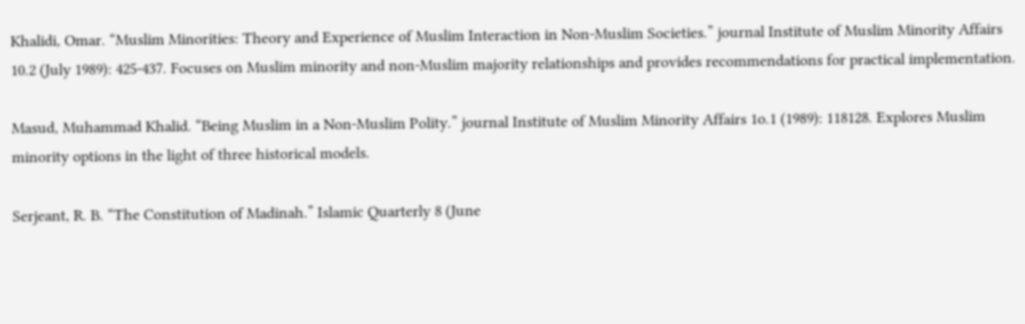Khalidi, Omar. “Muslim Minorities: Theory and Experience of Muslim Interaction in Non-Muslim Societies.” journal Institute of Muslim Minority Affairs 10.2 (July 1989): 425-437. Focuses on Muslim minority and non-Muslim majority relationships and provides recommendations for practical implementation.

Masud, Muhammad Khalid. “Being Muslim in a Non-Muslim Polity.” journal Institute of Muslim Minority Affairs 1o.1 (1989): 118128. Explores Muslim minority options in the light of three historical models.

Serjeant, R. B. “The Constitution of Madinah.” Islamic Quarterly 8 (June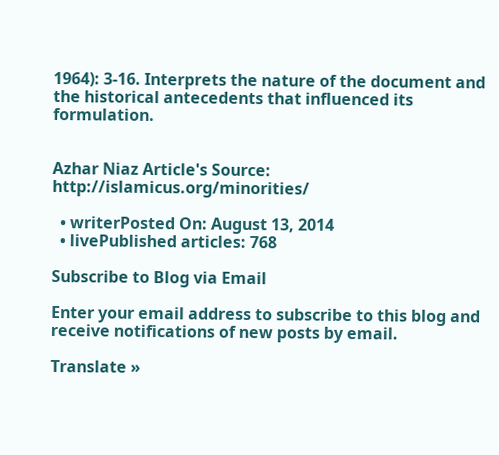1964): 3-16. Interprets the nature of the document and the historical antecedents that influenced its formulation.


Azhar Niaz Article's Source: http://islamicus.org/minorities/

  • writerPosted On: August 13, 2014
  • livePublished articles: 768

Subscribe to Blog via Email

Enter your email address to subscribe to this blog and receive notifications of new posts by email.

Translate »